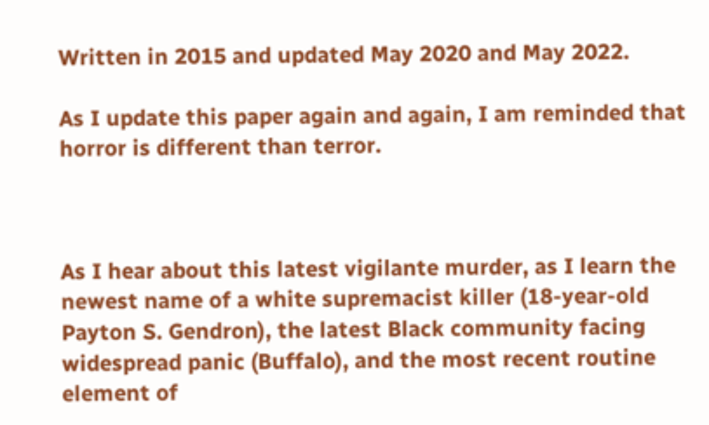Written in 2015 and updated May 2020 and May 2022.

As I update this paper again and again, I am reminded that horror is different than terror.



As I hear about this latest vigilante murder, as I learn the newest name of a white supremacist killer (18-year-old Payton S. Gendron), the latest Black community facing widespread panic (Buffalo), and the most recent routine element of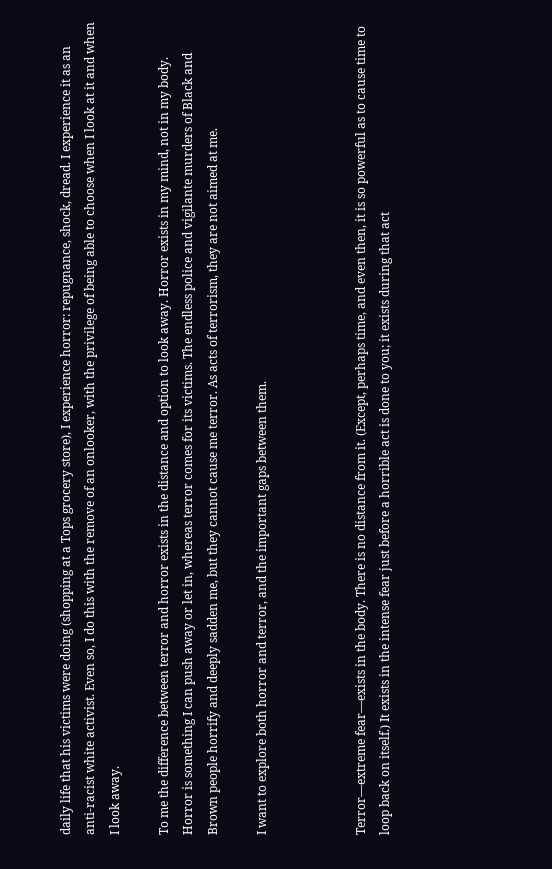daily life that his victims were doing (shopping at a Tops grocery store), I experience horror: repugnance, shock, dread. I experience it as an anti-racist white activist. Even so, I do this with the remove of an onlooker, with the privilege of being able to choose when I look at it and when I look away.

To me the difference between terror and horror exists in the distance and option to look away. Horror exists in my mind, not in my body. Horror is something I can push away or let in, whereas terror comes for its victims. The endless police and vigilante murders of Black and Brown people horrify and deeply sadden me, but they cannot cause me terror. As acts of terrorism, they are not aimed at me.

I want to explore both horror and terror, and the important gaps between them.



Terror—extreme fear—exists in the body. There is no distance from it. (Except, perhaps time, and even then, it is so powerful as to cause time to loop back on itself.) It exists in the intense fear just before a horrible act is done to you; it exists during that act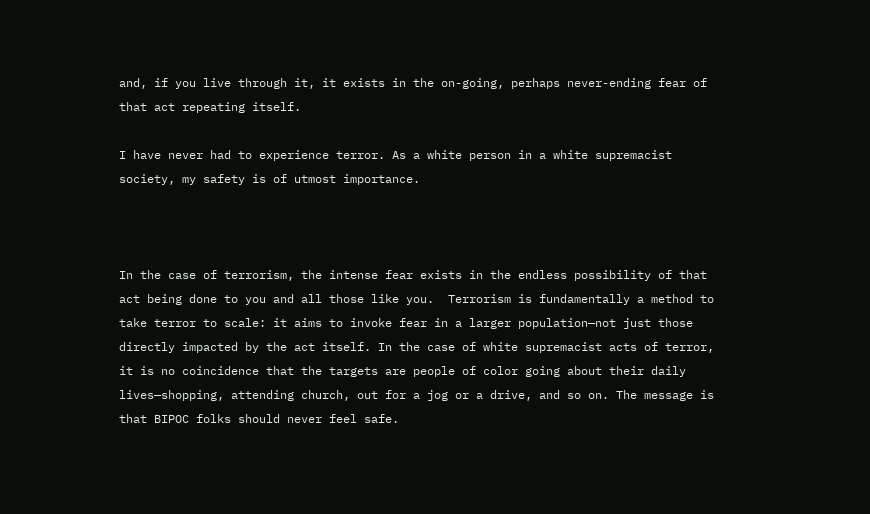and, if you live through it, it exists in the on-going, perhaps never-ending fear of that act repeating itself.

I have never had to experience terror. As a white person in a white supremacist society, my safety is of utmost importance.



In the case of terrorism, the intense fear exists in the endless possibility of that act being done to you and all those like you.  Terrorism is fundamentally a method to take terror to scale: it aims to invoke fear in a larger population—not just those directly impacted by the act itself. In the case of white supremacist acts of terror, it is no coincidence that the targets are people of color going about their daily lives—shopping, attending church, out for a jog or a drive, and so on. The message is that BIPOC folks should never feel safe.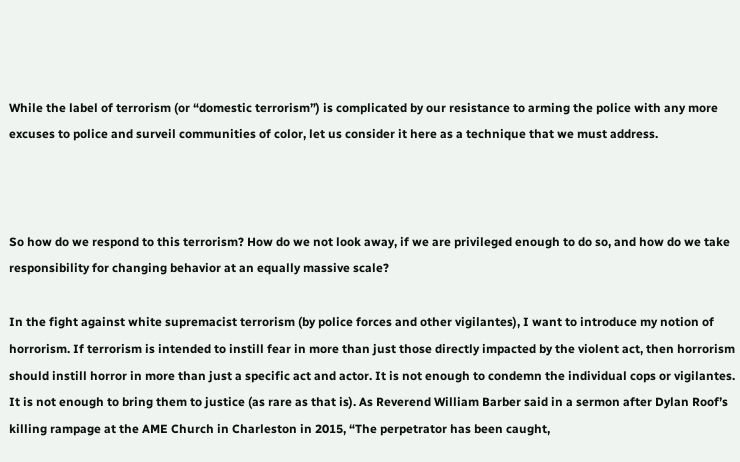While the label of terrorism (or “domestic terrorism”) is complicated by our resistance to arming the police with any more excuses to police and surveil communities of color, let us consider it here as a technique that we must address.



So how do we respond to this terrorism? How do we not look away, if we are privileged enough to do so, and how do we take responsibility for changing behavior at an equally massive scale?

In the fight against white supremacist terrorism (by police forces and other vigilantes), I want to introduce my notion of horrorism. If terrorism is intended to instill fear in more than just those directly impacted by the violent act, then horrorism should instill horror in more than just a specific act and actor. It is not enough to condemn the individual cops or vigilantes. It is not enough to bring them to justice (as rare as that is). As Reverend William Barber said in a sermon after Dylan Roof’s killing rampage at the AME Church in Charleston in 2015, “The perpetrator has been caught,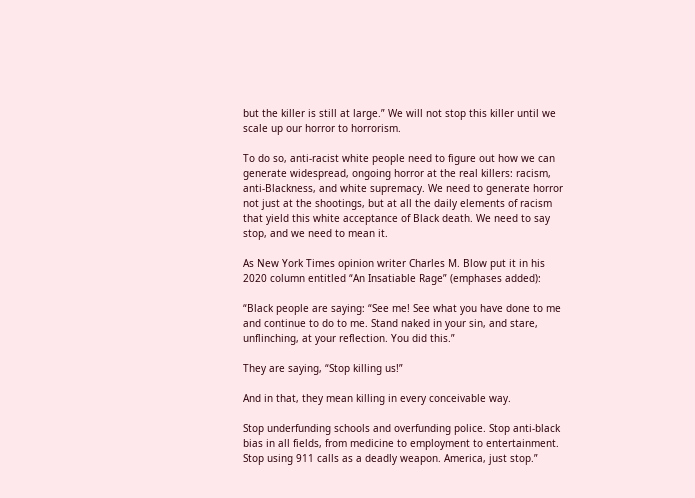but the killer is still at large.” We will not stop this killer until we scale up our horror to horrorism.

To do so, anti-racist white people need to figure out how we can generate widespread, ongoing horror at the real killers: racism, anti-Blackness, and white supremacy. We need to generate horror not just at the shootings, but at all the daily elements of racism that yield this white acceptance of Black death. We need to say stop, and we need to mean it.

As New York Times opinion writer Charles M. Blow put it in his 2020 column entitled “An Insatiable Rage” (emphases added):

“Black people are saying: “See me! See what you have done to me and continue to do to me. Stand naked in your sin, and stare, unflinching, at your reflection. You did this.”

They are saying, “Stop killing us!”

And in that, they mean killing in every conceivable way.

Stop underfunding schools and overfunding police. Stop anti-black bias in all fields, from medicine to employment to entertainment. Stop using 911 calls as a deadly weapon. America, just stop.”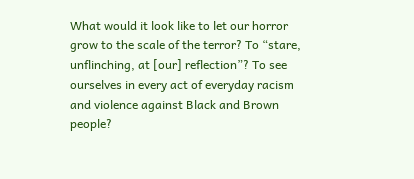What would it look like to let our horror grow to the scale of the terror? To “stare, unflinching, at [our] reflection”? To see ourselves in every act of everyday racism and violence against Black and Brown people?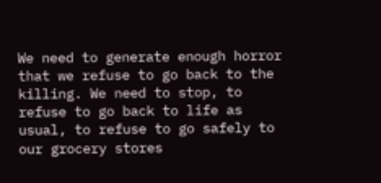We need to generate enough horror that we refuse to go back to the killing. We need to stop, to refuse to go back to life as usual, to refuse to go safely to our grocery stores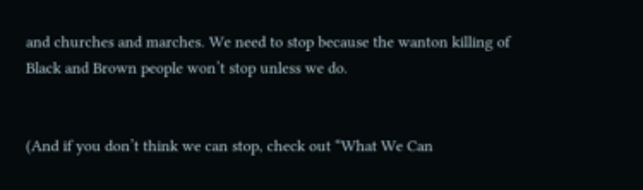and churches and marches. We need to stop because the wanton killing of Black and Brown people won’t stop unless we do.


(And if you don’t think we can stop, check out “What We Can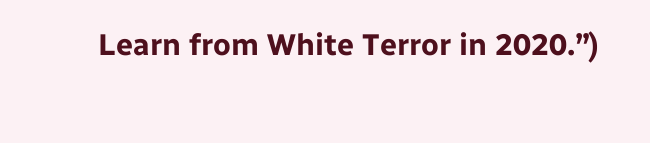Learn from White Terror in 2020.”)